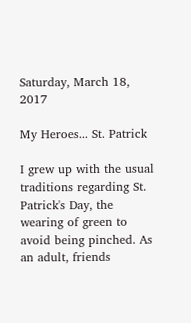Saturday, March 18, 2017

My Heroes... St. Patrick

I grew up with the usual traditions regarding St. Patrick's Day, the wearing of green to avoid being pinched. As an adult, friends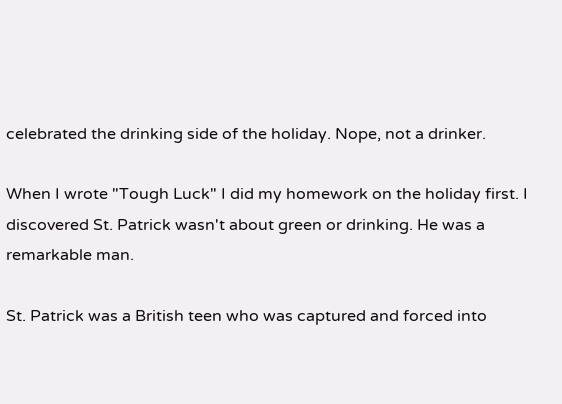celebrated the drinking side of the holiday. Nope, not a drinker.

When I wrote "Tough Luck" I did my homework on the holiday first. I discovered St. Patrick wasn't about green or drinking. He was a remarkable man.

St. Patrick was a British teen who was captured and forced into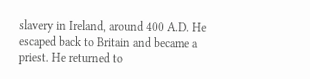slavery in Ireland, around 400 A.D. He escaped back to Britain and became a priest. He returned to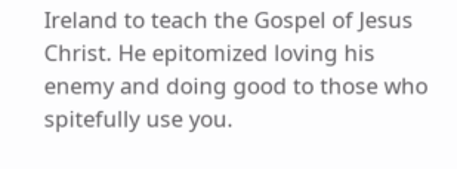Ireland to teach the Gospel of Jesus Christ. He epitomized loving his enemy and doing good to those who spitefully use you.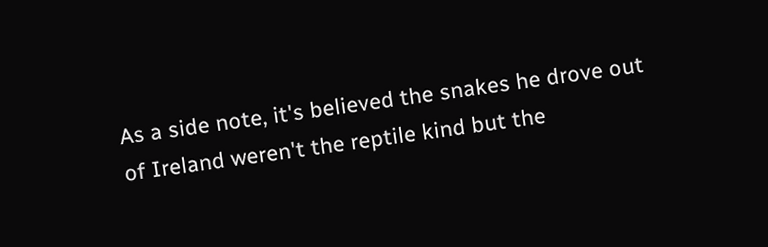As a side note, it's believed the snakes he drove out of Ireland weren't the reptile kind but the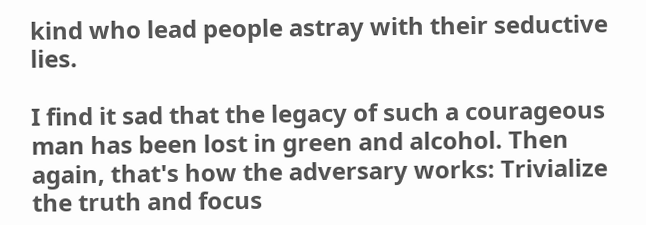kind who lead people astray with their seductive lies.

I find it sad that the legacy of such a courageous man has been lost in green and alcohol. Then again, that's how the adversary works: Trivialize the truth and focus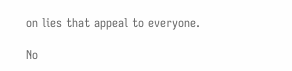on lies that appeal to everyone.

No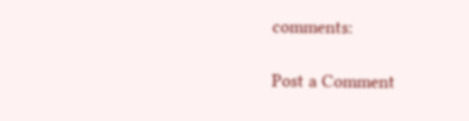comments:

Post a Comment